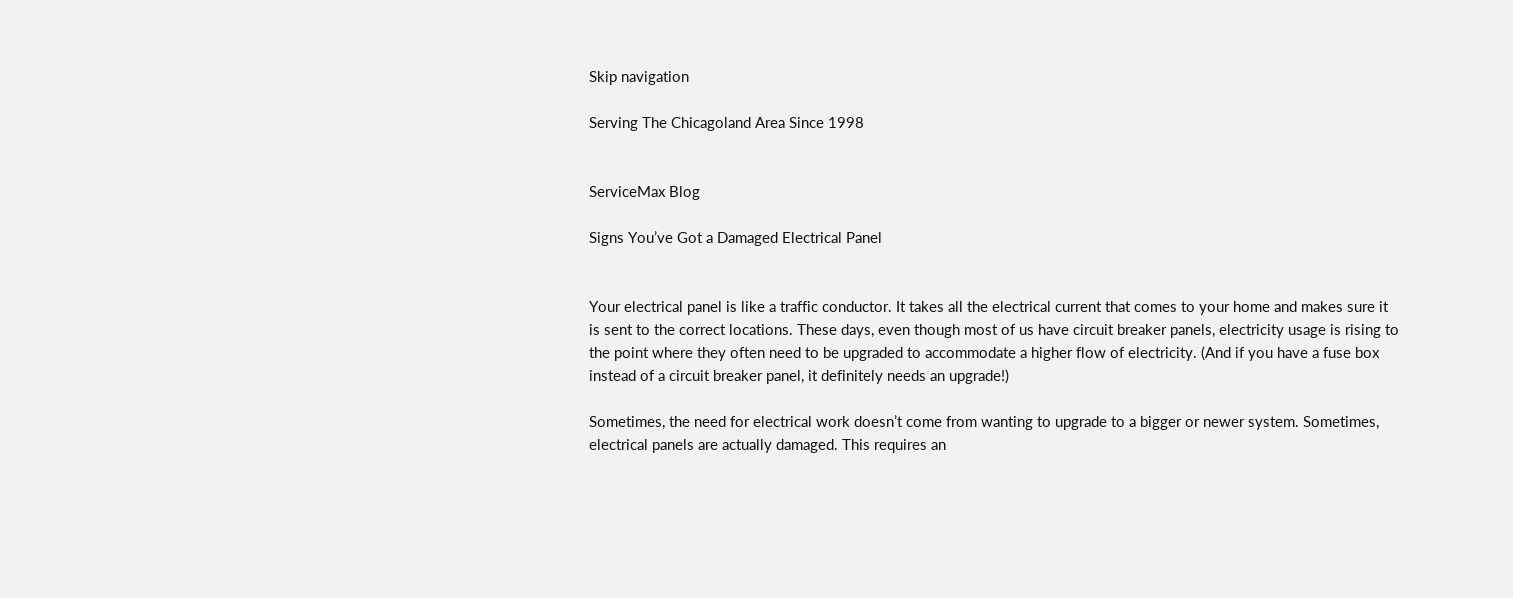Skip navigation

Serving The Chicagoland Area Since 1998


ServiceMax Blog

Signs You’ve Got a Damaged Electrical Panel


Your electrical panel is like a traffic conductor. It takes all the electrical current that comes to your home and makes sure it is sent to the correct locations. These days, even though most of us have circuit breaker panels, electricity usage is rising to the point where they often need to be upgraded to accommodate a higher flow of electricity. (And if you have a fuse box instead of a circuit breaker panel, it definitely needs an upgrade!)

Sometimes, the need for electrical work doesn’t come from wanting to upgrade to a bigger or newer system. Sometimes, electrical panels are actually damaged. This requires an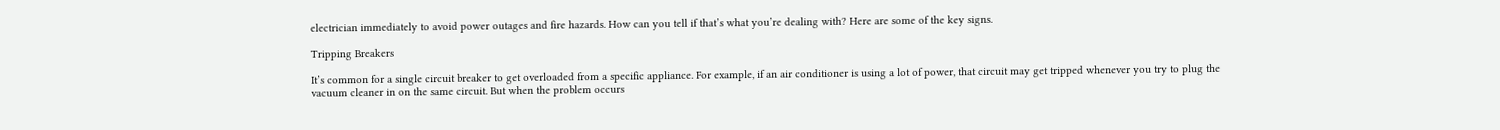electrician immediately to avoid power outages and fire hazards. How can you tell if that’s what you’re dealing with? Here are some of the key signs.

Tripping Breakers

It’s common for a single circuit breaker to get overloaded from a specific appliance. For example, if an air conditioner is using a lot of power, that circuit may get tripped whenever you try to plug the vacuum cleaner in on the same circuit. But when the problem occurs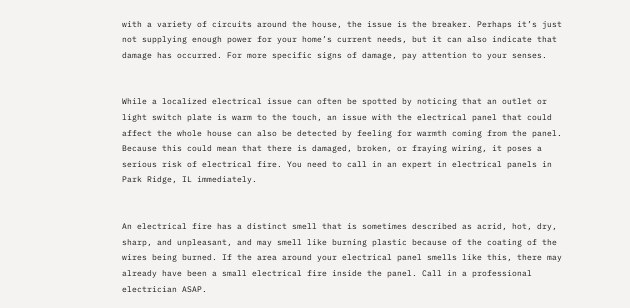with a variety of circuits around the house, the issue is the breaker. Perhaps it’s just not supplying enough power for your home’s current needs, but it can also indicate that damage has occurred. For more specific signs of damage, pay attention to your senses.


While a localized electrical issue can often be spotted by noticing that an outlet or light switch plate is warm to the touch, an issue with the electrical panel that could affect the whole house can also be detected by feeling for warmth coming from the panel. Because this could mean that there is damaged, broken, or fraying wiring, it poses a serious risk of electrical fire. You need to call in an expert in electrical panels in Park Ridge, IL immediately.


An electrical fire has a distinct smell that is sometimes described as acrid, hot, dry, sharp, and unpleasant, and may smell like burning plastic because of the coating of the wires being burned. If the area around your electrical panel smells like this, there may already have been a small electrical fire inside the panel. Call in a professional electrician ASAP.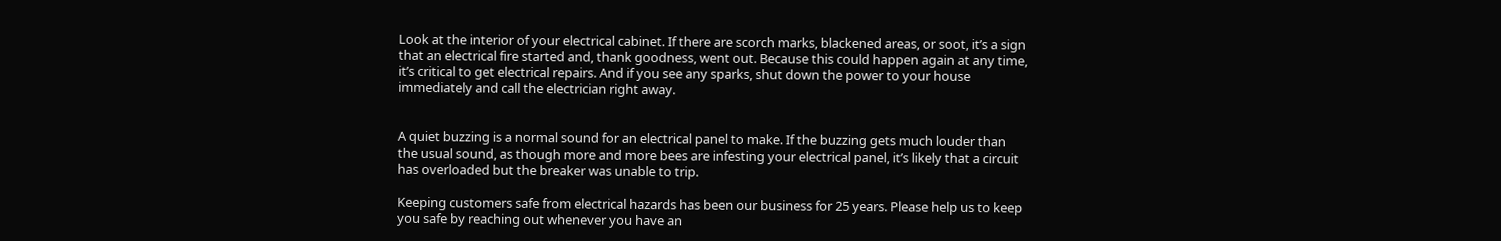Look at the interior of your electrical cabinet. If there are scorch marks, blackened areas, or soot, it’s a sign that an electrical fire started and, thank goodness, went out. Because this could happen again at any time, it’s critical to get electrical repairs. And if you see any sparks, shut down the power to your house immediately and call the electrician right away.


A quiet buzzing is a normal sound for an electrical panel to make. If the buzzing gets much louder than the usual sound, as though more and more bees are infesting your electrical panel, it’s likely that a circuit has overloaded but the breaker was unable to trip.

Keeping customers safe from electrical hazards has been our business for 25 years. Please help us to keep you safe by reaching out whenever you have an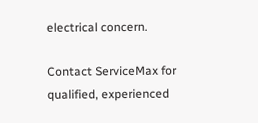electrical concern.

Contact ServiceMax for qualified, experienced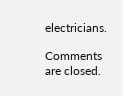electricians.

Comments are closed.